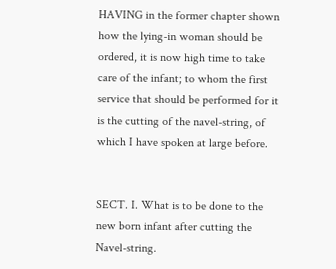HAVING in the former chapter shown how the lying-in woman should be ordered, it is now high time to take care of the infant; to whom the first service that should be performed for it is the cutting of the navel-string, of which I have spoken at large before.


SECT. I. What is to be done to the new born infant after cutting the Navel-string.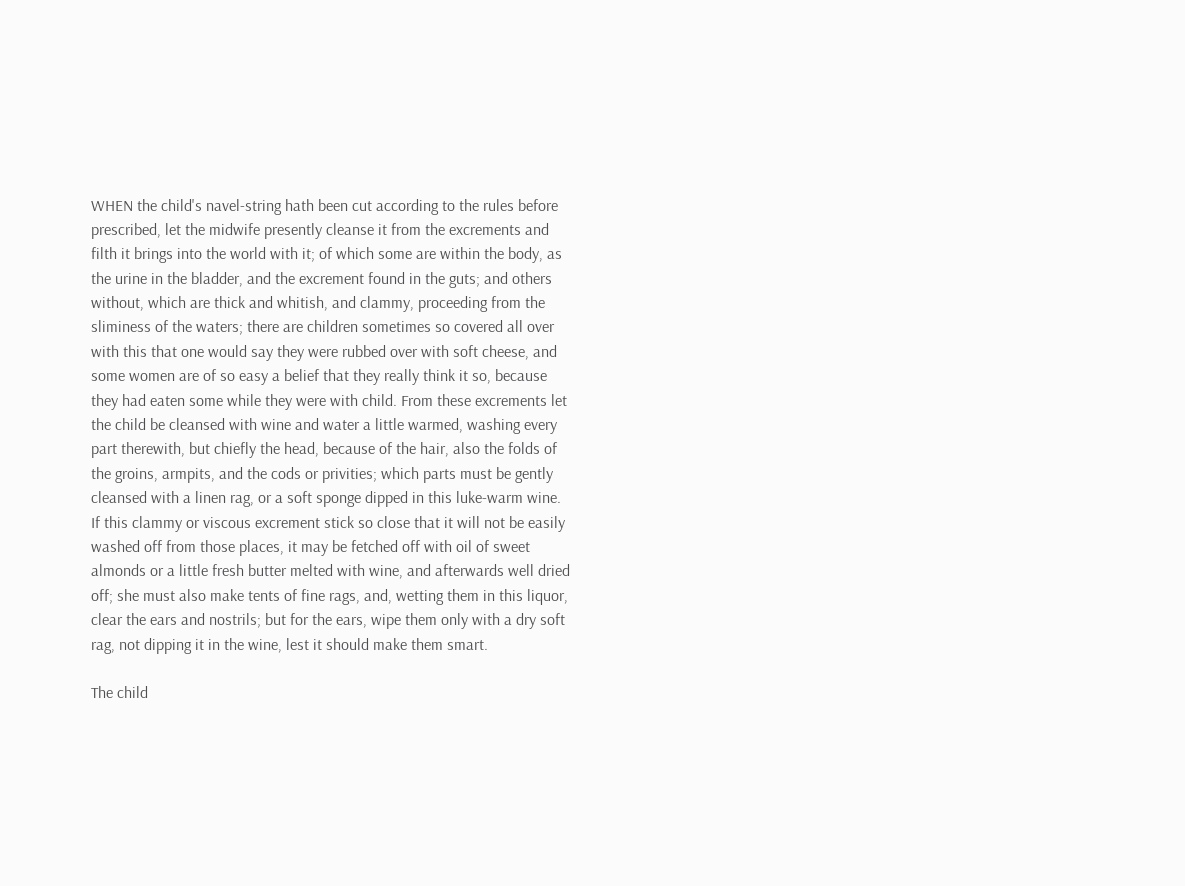WHEN the child's navel-string hath been cut according to the rules before prescribed, let the midwife presently cleanse it from the excrements and filth it brings into the world with it; of which some are within the body, as the urine in the bladder, and the excrement found in the guts; and others without, which are thick and whitish, and clammy, proceeding from the sliminess of the waters; there are children sometimes so covered all over with this that one would say they were rubbed over with soft cheese, and some women are of so easy a belief that they really think it so, because they had eaten some while they were with child. From these excrements let the child be cleansed with wine and water a little warmed, washing every part therewith, but chiefly the head, because of the hair, also the folds of the groins, armpits, and the cods or privities; which parts must be gently cleansed with a linen rag, or a soft sponge dipped in this luke-warm wine. If this clammy or viscous excrement stick so close that it will not be easily washed off from those places, it may be fetched off with oil of sweet almonds or a little fresh butter melted with wine, and afterwards well dried off; she must also make tents of fine rags, and, wetting them in this liquor, clear the ears and nostrils; but for the ears, wipe them only with a dry soft rag, not dipping it in the wine, lest it should make them smart.

The child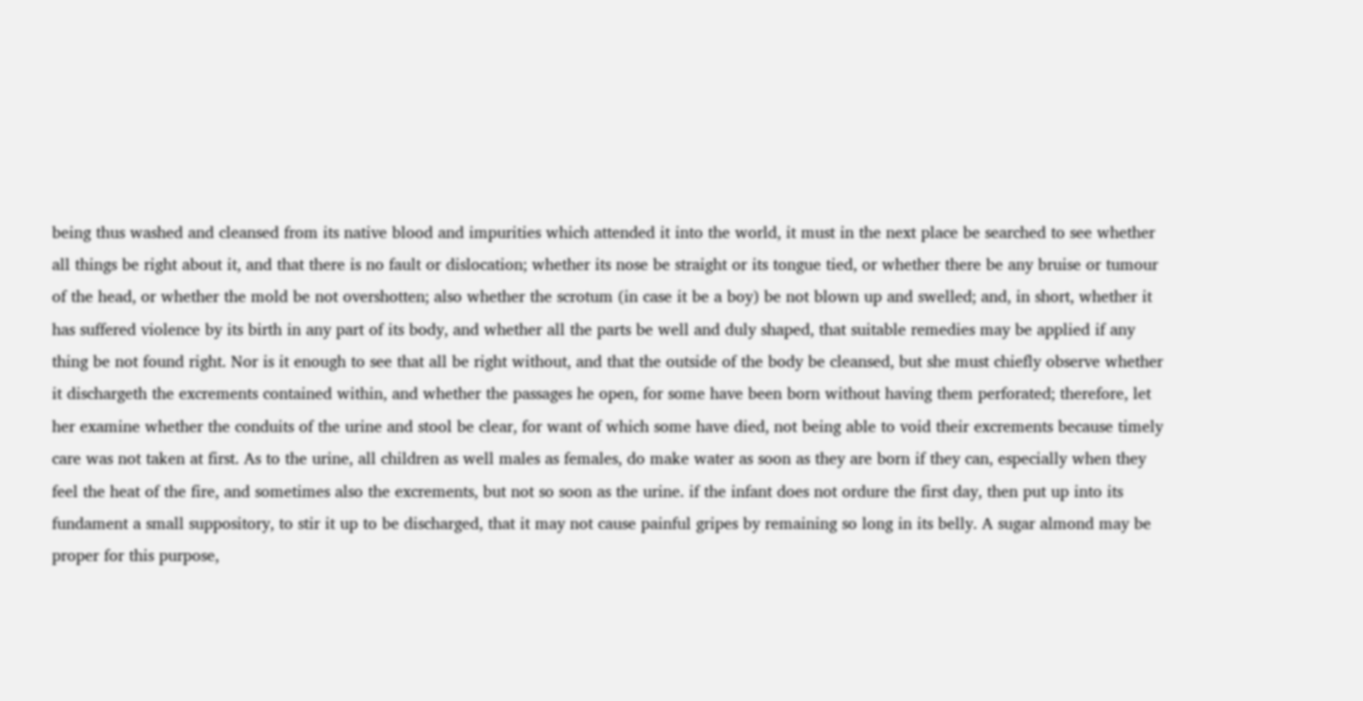being thus washed and cleansed from its native blood and impurities which attended it into the world, it must in the next place be searched to see whether all things be right about it, and that there is no fault or dislocation; whether its nose be straight or its tongue tied, or whether there be any bruise or tumour of the head, or whether the mold be not overshotten; also whether the scrotum (in case it be a boy) be not blown up and swelled; and, in short, whether it has suffered violence by its birth in any part of its body, and whether all the parts be well and duly shaped, that suitable remedies may be applied if any thing be not found right. Nor is it enough to see that all be right without, and that the outside of the body be cleansed, but she must chiefly observe whether it dischargeth the excrements contained within, and whether the passages he open, for some have been born without having them perforated; therefore, let her examine whether the conduits of the urine and stool be clear, for want of which some have died, not being able to void their excrements because timely care was not taken at first. As to the urine, all children as well males as females, do make water as soon as they are born if they can, especially when they feel the heat of the fire, and sometimes also the excrements, but not so soon as the urine. if the infant does not ordure the first day, then put up into its fundament a small suppository, to stir it up to be discharged, that it may not cause painful gripes by remaining so long in its belly. A sugar almond may be proper for this purpose,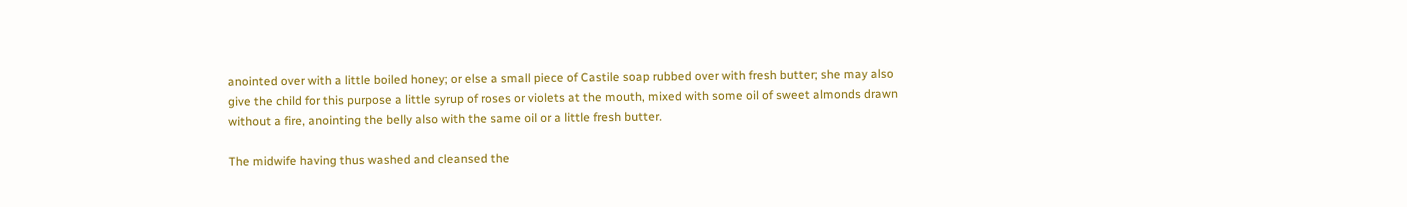anointed over with a little boiled honey; or else a small piece of Castile soap rubbed over with fresh butter; she may also give the child for this purpose a little syrup of roses or violets at the mouth, mixed with some oil of sweet almonds drawn without a fire, anointing the belly also with the same oil or a little fresh butter.

The midwife having thus washed and cleansed the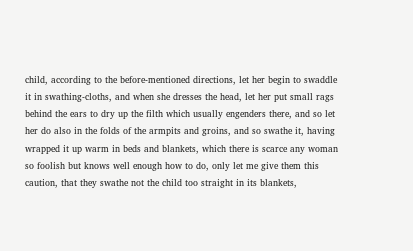child, according to the before-mentioned directions, let her begin to swaddle it in swathing-cloths, and when she dresses the head, let her put small rags behind the ears to dry up the filth which usually engenders there, and so let her do also in the folds of the armpits and groins, and so swathe it, having wrapped it up warm in beds and blankets, which there is scarce any woman so foolish but knows well enough how to do, only let me give them this caution, that they swathe not the child too straight in its blankets,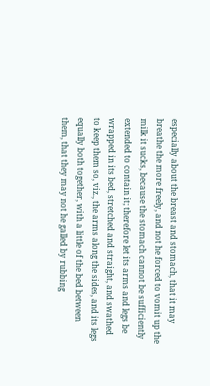especially about the breast and stomach, that it may breathe the more freely, and not he forced to vomit up the milk it sucks, because the stomach cannot be sufficiently extended to contain it; therefore let its arms and legs be wrapped in its bed, stretched and straight, and swathed to keep them so, viz., the arms along the sides, and its legs equally both together, with a little of the bed between them, that they may not he galled by rubbing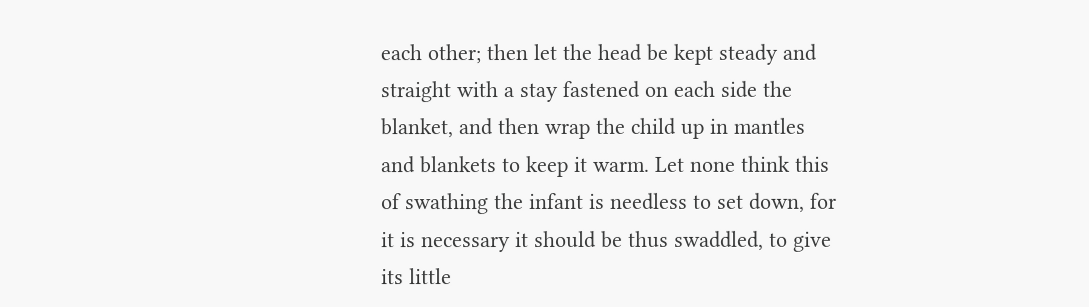each other; then let the head be kept steady and straight with a stay fastened on each side the blanket, and then wrap the child up in mantles and blankets to keep it warm. Let none think this of swathing the infant is needless to set down, for it is necessary it should be thus swaddled, to give its little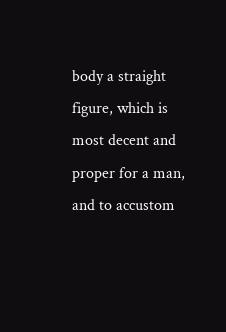body a straight figure, which is most decent and proper for a man, and to accustom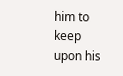him to keep upon his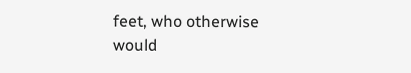feet, who otherwise would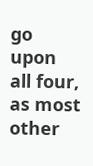go upon all four, as most other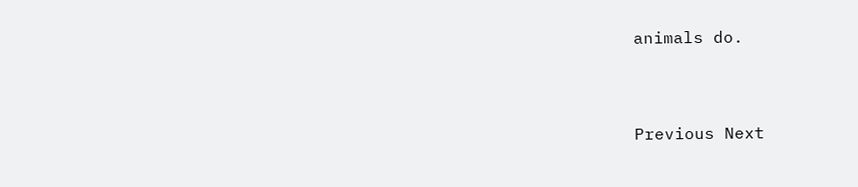animals do.


Previous Next